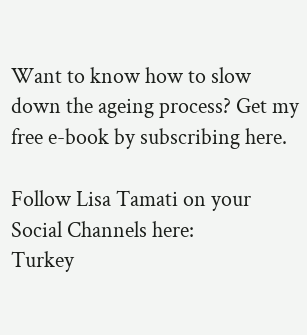Want to know how to slow down the ageing process? Get my free e-book by subscribing here.

Follow Lisa Tamati on your Social Channels here:
Turkey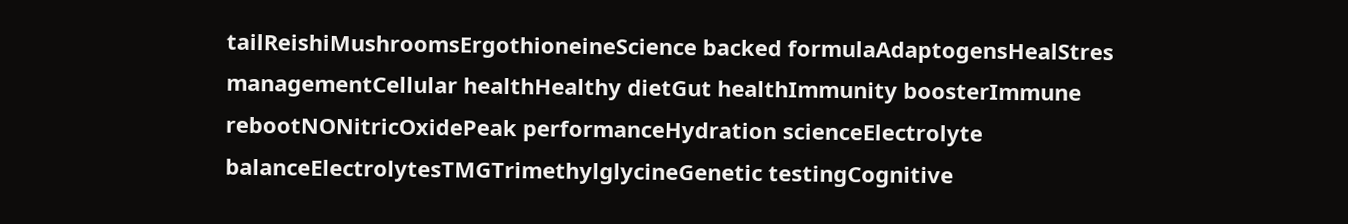tailReishiMushroomsErgothioneineScience backed formulaAdaptogensHealStres managementCellular healthHealthy dietGut healthImmunity boosterImmune rebootNONitricOxidePeak performanceHydration scienceElectrolyte balanceElectrolytesTMGTrimethylglycineGenetic testingCognitive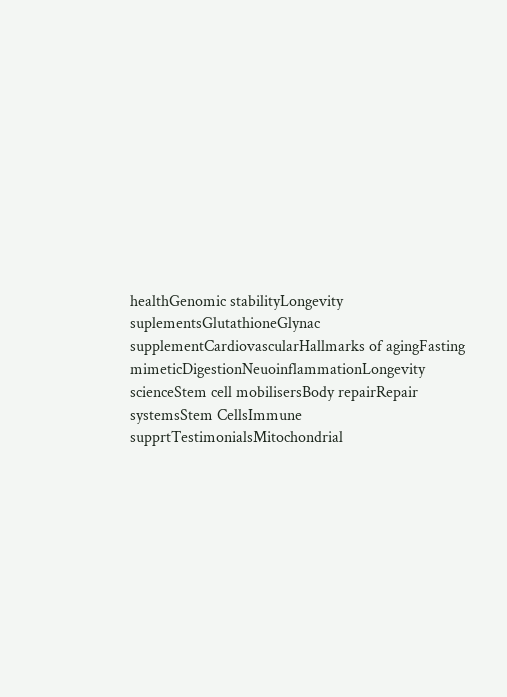healthGenomic stabilityLongevity suplementsGlutathioneGlynac supplementCardiovascularHallmarks of agingFasting mimeticDigestionNeuoinflammationLongevity scienceStem cell mobilisersBody repairRepair systemsStem CellsImmune supprtTestimonialsMitochondrial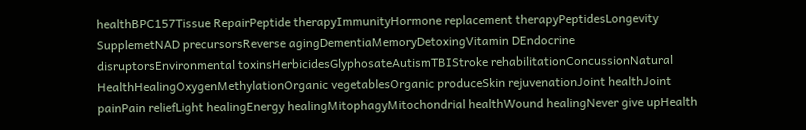healthBPC157Tissue RepairPeptide therapyImmunityHormone replacement therapyPeptidesLongevity SupplemetNAD precursorsReverse agingDementiaMemoryDetoxingVitamin DEndocrine disruptorsEnvironmental toxinsHerbicidesGlyphosateAutismTBIStroke rehabilitationConcussionNatural HealthHealingOxygenMethylationOrganic vegetablesOrganic produceSkin rejuvenationJoint healthJoint painPain reliefLight healingEnergy healingMitophagyMitochondrial healthWound healingNever give upHealth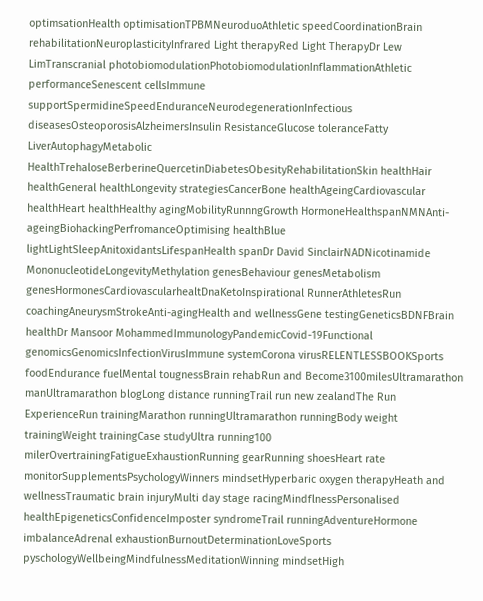optimsationHealth optimisationTPBMNeuroduoAthletic speedCoordinationBrain rehabilitationNeuroplasticityInfrared Light therapyRed Light TherapyDr Lew LimTranscranial photobiomodulationPhotobiomodulationInflammationAthletic performanceSenescent cellsImmune supportSpermidineSpeedEnduranceNeurodegenerationInfectious diseasesOsteoporosisAlzheimersInsulin ResistanceGlucose toleranceFatty LiverAutophagyMetabolic HealthTrehaloseBerberineQuercetinDiabetesObesityRehabilitationSkin healthHair healthGeneral healthLongevity strategiesCancerBone healthAgeingCardiovascular healthHeart healthHealthy agingMobilityRunnngGrowth HormoneHealthspanNMNAnti-ageingBiohackingPerfromanceOptimising healthBlue lightLightSleepAnitoxidantsLifespanHealth spanDr David SinclairNADNicotinamide MononucleotideLongevityMethylation genesBehaviour genesMetabolism genesHormonesCardiovascularhealtDnaKetoInspirational RunnerAthletesRun coachingAneurysmStrokeAnti-agingHealth and wellnessGene testingGeneticsBDNFBrain healthDr Mansoor MohammedImmunologyPandemicCovid-19Functional genomicsGenomicsInfectionVirusImmune systemCorona virusRELENTLESSBOOKSports foodEndurance fuelMental tougnessBrain rehabRun and Become3100milesUltramarathon manUltramarathon blogLong distance runningTrail run new zealandThe Run ExperienceRun trainingMarathon runningUltramarathon runningBody weight trainingWeight trainingCase studyUltra running100 milerOvertrainingFatigueExhaustionRunning gearRunning shoesHeart rate monitorSupplementsPsychologyWinners mindsetHyperbaric oxygen therapyHeath and wellnessTraumatic brain injuryMulti day stage racingMindflnessPersonalised healthEpigeneticsConfidenceImposter syndromeTrail runningAdventureHormone imbalanceAdrenal exhaustionBurnoutDeterminationLoveSports pyschologyWellbeingMindfulnessMeditationWinning mindsetHigh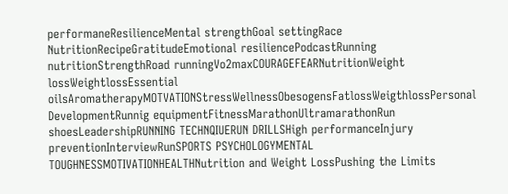performaneResilienceMental strengthGoal settingRace NutritionRecipeGratitudeEmotional resiliencePodcastRunning nutritionStrengthRoad runningVo2maxCOURAGEFEARNutritionWeight lossWeightlossEssential oilsAromatherapyMOTVATIONStressWellnessObesogensFatlossWeigthlossPersonal DevelopmentRunnig equipmentFitnessMarathonUltramarathonRun shoesLeadershipRUNNING TECHNQIUERUN DRILLSHigh performanceInjury preventionInterviewRunSPORTS PSYCHOLOGYMENTAL TOUGHNESSMOTIVATIONHEALTHNutrition and Weight LossPushing the Limits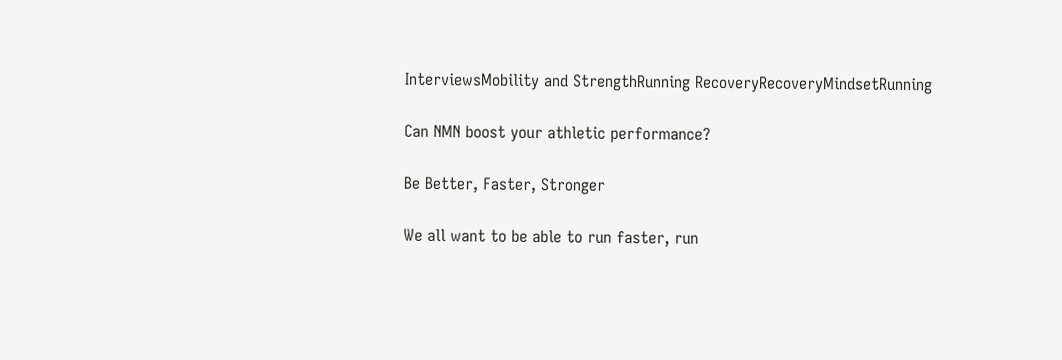InterviewsMobility and StrengthRunning RecoveryRecoveryMindsetRunning

Can NMN boost your athletic performance?

Be Better, Faster, Stronger

We all want to be able to run faster, run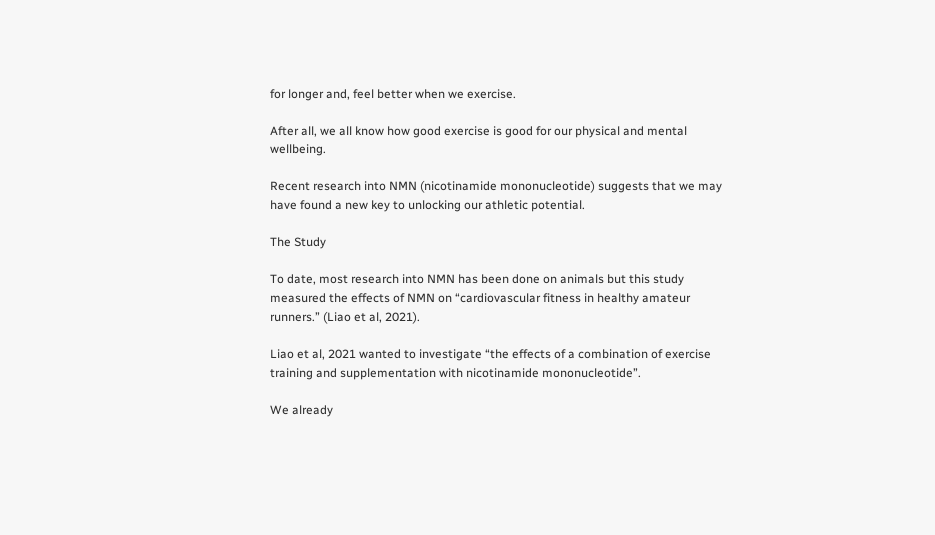for longer and, feel better when we exercise.

After all, we all know how good exercise is good for our physical and mental wellbeing.

Recent research into NMN (nicotinamide mononucleotide) suggests that we may have found a new key to unlocking our athletic potential.

The Study

To date, most research into NMN has been done on animals but this study measured the effects of NMN on “cardiovascular fitness in healthy amateur runners.” (Liao et al, 2021).

Liao et al, 2021 wanted to investigate “the effects of a combination of exercise training and supplementation with nicotinamide mononucleotide”.

We already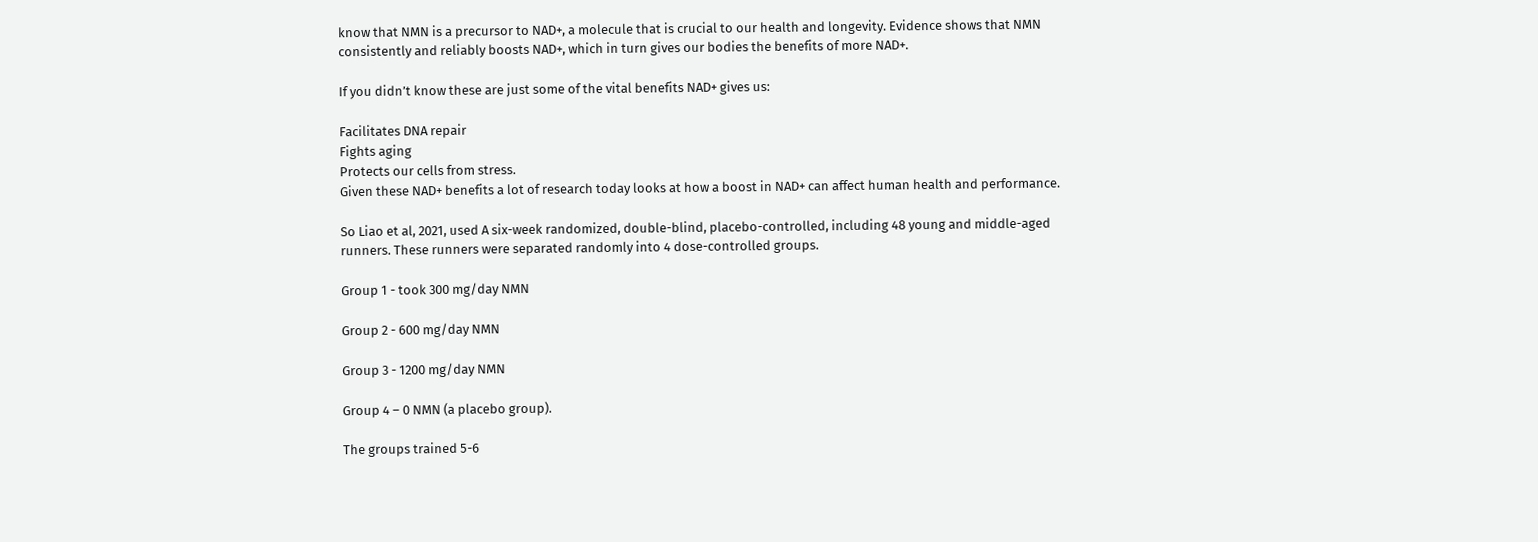know that NMN is a precursor to NAD+, a molecule that is crucial to our health and longevity. Evidence shows that NMN consistently and reliably boosts NAD+, which in turn gives our bodies the benefits of more NAD+.

If you didn’t know these are just some of the vital benefits NAD+ gives us:

Facilitates DNA repair
Fights aging
Protects our cells from stress.
Given these NAD+ benefits a lot of research today looks at how a boost in NAD+ can affect human health and performance.

So Liao et al, 2021, used A six-week randomized, double-blind, placebo-controlled, including 48 young and middle-aged runners. These runners were separated randomly into 4 dose-controlled groups.

Group 1 - took 300 mg/day NMN

Group 2 - 600 mg/day NMN

Group 3 - 1200 mg/day NMN

Group 4 – 0 NMN (a placebo group).

The groups trained 5-6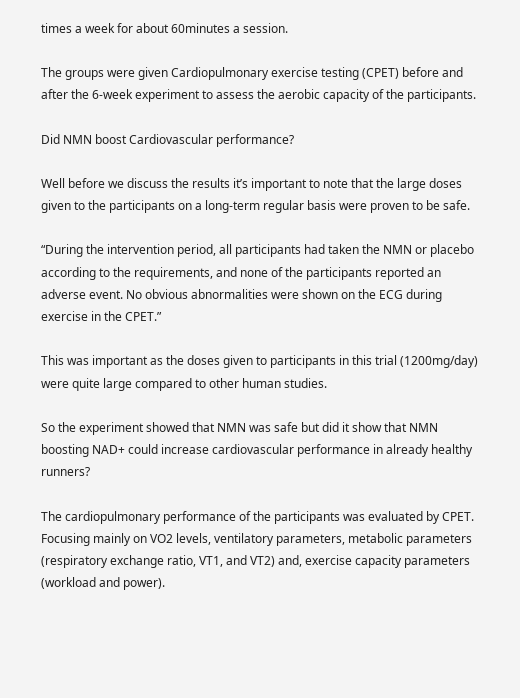times a week for about 60minutes a session.

The groups were given Cardiopulmonary exercise testing (CPET) before and after the 6-week experiment to assess the aerobic capacity of the participants.

Did NMN boost Cardiovascular performance?

Well before we discuss the results it’s important to note that the large doses given to the participants on a long-term regular basis were proven to be safe.

“During the intervention period, all participants had taken the NMN or placebo according to the requirements, and none of the participants reported an adverse event. No obvious abnormalities were shown on the ECG during exercise in the CPET.”

This was important as the doses given to participants in this trial (1200mg/day) were quite large compared to other human studies.

So the experiment showed that NMN was safe but did it show that NMN boosting NAD+ could increase cardiovascular performance in already healthy runners?

The cardiopulmonary performance of the participants was evaluated by CPET. Focusing mainly on VO2 levels, ventilatory parameters, metabolic parameters (respiratory exchange ratio, VT1, and VT2) and, exercise capacity parameters (workload and power).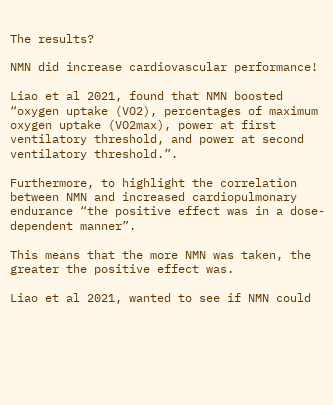The results?

NMN did increase cardiovascular performance!

Liao et al 2021, found that NMN boosted “oxygen uptake (VO2), percentages of maximum oxygen uptake (VO2max), power at first ventilatory threshold, and power at second ventilatory threshold.”.

Furthermore, to highlight the correlation between NMN and increased cardiopulmonary endurance “the positive effect was in a dose-dependent manner”.

This means that the more NMN was taken, the greater the positive effect was.

Liao et al 2021, wanted to see if NMN could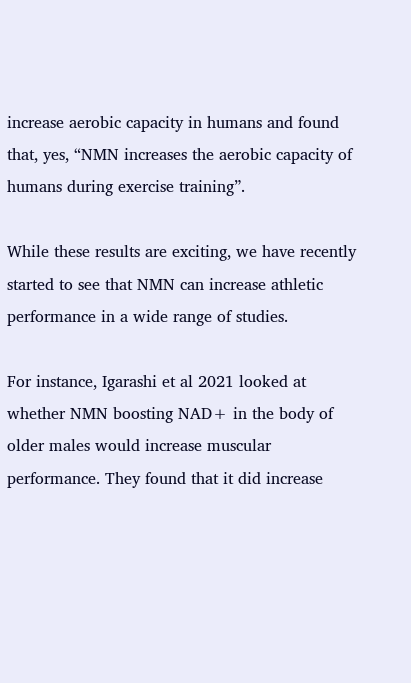increase aerobic capacity in humans and found that, yes, “NMN increases the aerobic capacity of humans during exercise training”.

While these results are exciting, we have recently started to see that NMN can increase athletic performance in a wide range of studies.

For instance, Igarashi et al 2021 looked at whether NMN boosting NAD+ in the body of older males would increase muscular performance. They found that it did increase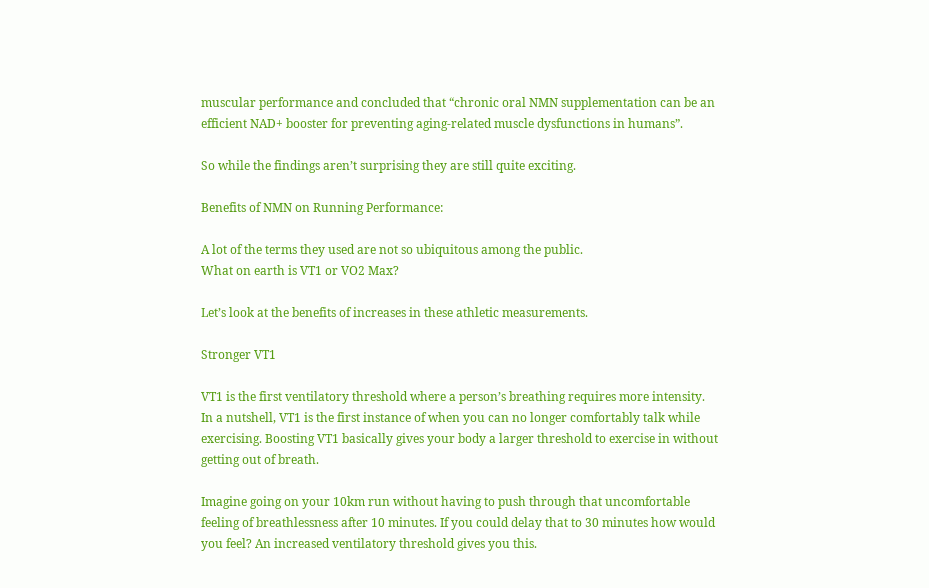muscular performance and concluded that “chronic oral NMN supplementation can be an efficient NAD+ booster for preventing aging-related muscle dysfunctions in humans”.

So while the findings aren’t surprising they are still quite exciting.

Benefits of NMN on Running Performance:

A lot of the terms they used are not so ubiquitous among the public.
What on earth is VT1 or VO2 Max?

Let’s look at the benefits of increases in these athletic measurements.

Stronger VT1

VT1 is the first ventilatory threshold where a person’s breathing requires more intensity. In a nutshell, VT1 is the first instance of when you can no longer comfortably talk while exercising. Boosting VT1 basically gives your body a larger threshold to exercise in without getting out of breath.

Imagine going on your 10km run without having to push through that uncomfortable feeling of breathlessness after 10 minutes. If you could delay that to 30 minutes how would you feel? An increased ventilatory threshold gives you this.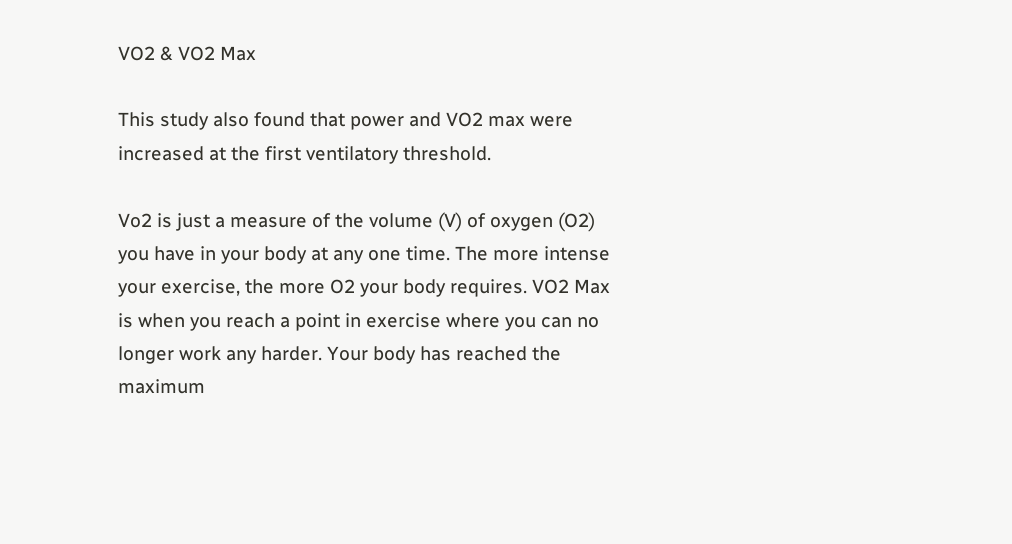VO2 & VO2 Max

This study also found that power and VO2 max were increased at the first ventilatory threshold.

Vo2 is just a measure of the volume (V) of oxygen (O2) you have in your body at any one time. The more intense your exercise, the more O2 your body requires. VO2 Max is when you reach a point in exercise where you can no longer work any harder. Your body has reached the maximum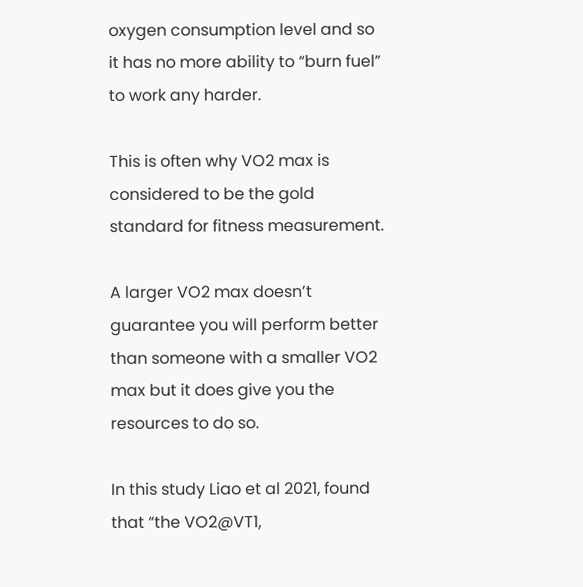oxygen consumption level and so it has no more ability to “burn fuel” to work any harder.

This is often why VO2 max is considered to be the gold standard for fitness measurement.

A larger VO2 max doesn’t guarantee you will perform better than someone with a smaller VO2 max but it does give you the resources to do so.

In this study Liao et al 2021, found that “the VO2@VT1,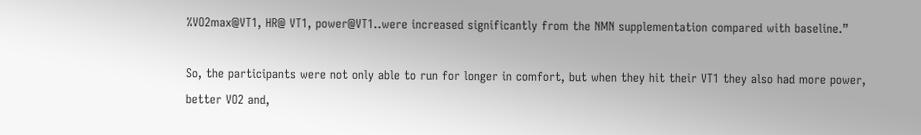%VO2max@VT1, HR@ VT1, power@VT1..were increased significantly from the NMN supplementation compared with baseline.”

So, the participants were not only able to run for longer in comfort, but when they hit their VT1 they also had more power, better VO2 and,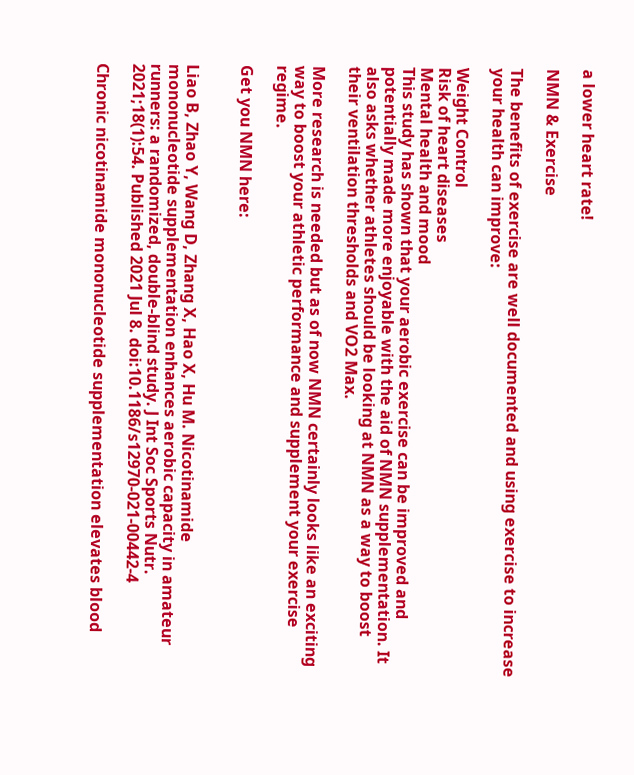a lower heart rate!

NMN & Exercise

The benefits of exercise are well documented and using exercise to increase your health can improve:

Weight Control
Risk of heart diseases
Mental health and mood
This study has shown that your aerobic exercise can be improved and potentially made more enjoyable with the aid of NMN supplementation. It also asks whether athletes should be looking at NMN as a way to boost their ventilation thresholds and VO2 Max.

More research is needed but as of now NMN certainly looks like an exciting way to boost your athletic performance and supplement your exercise regime.

Get you NMN here:


Liao B, Zhao Y, Wang D, Zhang X, Hao X, Hu M. Nicotinamide mononucleotide supplementation enhances aerobic capacity in amateur runners: a randomized, double-blind study. J Int Soc Sports Nutr. 2021;18(1):54. Published 2021 Jul 8. doi:10.1186/s12970-021-00442-4

Chronic nicotinamide mononucleotide supplementation elevates blood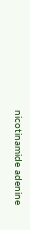nicotinamide adenine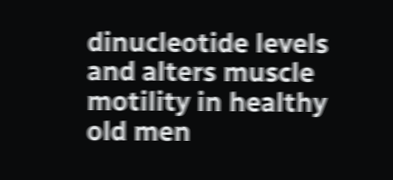dinucleotide levels and alters muscle motility in healthy old men